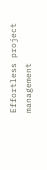Effortless project management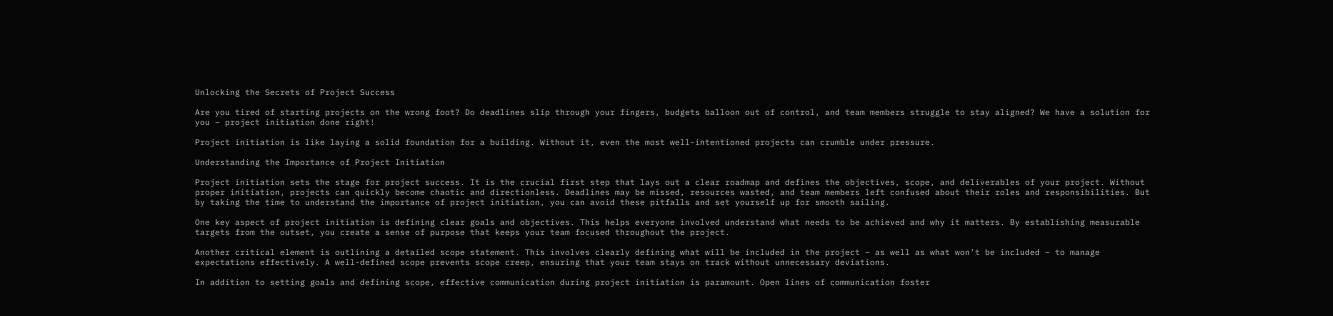Unlocking the Secrets of Project Success

Are you tired of starting projects on the wrong foot? Do deadlines slip through your fingers, budgets balloon out of control, and team members struggle to stay aligned? We have a solution for you – project initiation done right!

Project initiation is like laying a solid foundation for a building. Without it, even the most well-intentioned projects can crumble under pressure.

Understanding the Importance of Project Initiation

Project initiation sets the stage for project success. It is the crucial first step that lays out a clear roadmap and defines the objectives, scope, and deliverables of your project. Without proper initiation, projects can quickly become chaotic and directionless. Deadlines may be missed, resources wasted, and team members left confused about their roles and responsibilities. But by taking the time to understand the importance of project initiation, you can avoid these pitfalls and set yourself up for smooth sailing.

One key aspect of project initiation is defining clear goals and objectives. This helps everyone involved understand what needs to be achieved and why it matters. By establishing measurable targets from the outset, you create a sense of purpose that keeps your team focused throughout the project.

Another critical element is outlining a detailed scope statement. This involves clearly defining what will be included in the project – as well as what won’t be included – to manage expectations effectively. A well-defined scope prevents scope creep, ensuring that your team stays on track without unnecessary deviations.

In addition to setting goals and defining scope, effective communication during project initiation is paramount. Open lines of communication foster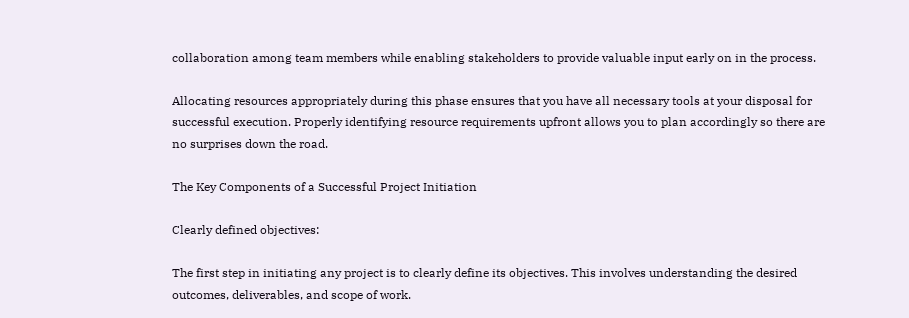collaboration among team members while enabling stakeholders to provide valuable input early on in the process.

Allocating resources appropriately during this phase ensures that you have all necessary tools at your disposal for successful execution. Properly identifying resource requirements upfront allows you to plan accordingly so there are no surprises down the road.

The Key Components of a Successful Project Initiation

Clearly defined objectives:

The first step in initiating any project is to clearly define its objectives. This involves understanding the desired outcomes, deliverables, and scope of work.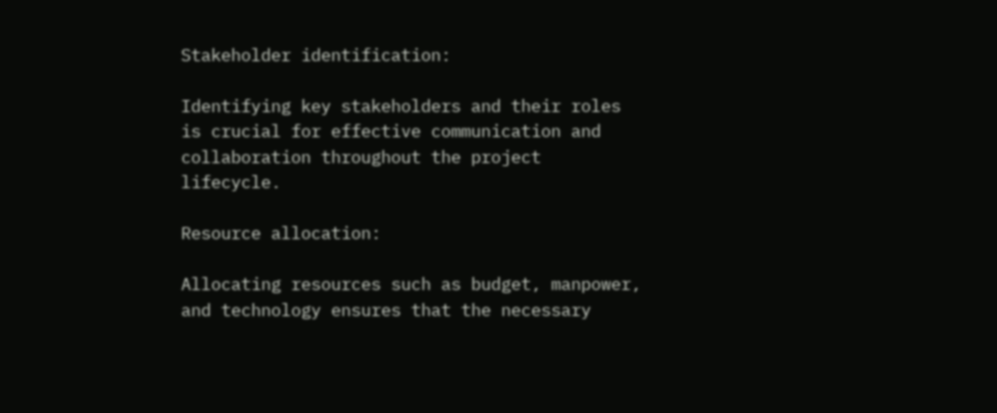Stakeholder identification:

Identifying key stakeholders and their roles is crucial for effective communication and collaboration throughout the project lifecycle.

Resource allocation:

Allocating resources such as budget, manpower, and technology ensures that the necessary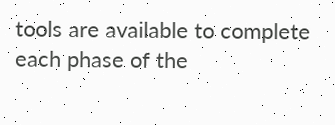tools are available to complete each phase of the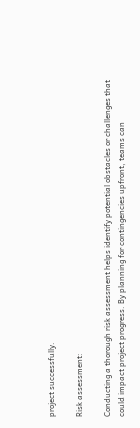project successfully.

Risk assessment:

Conducting a thorough risk assessment helps identify potential obstacles or challenges that could impact project progress. By planning for contingencies upfront, teams can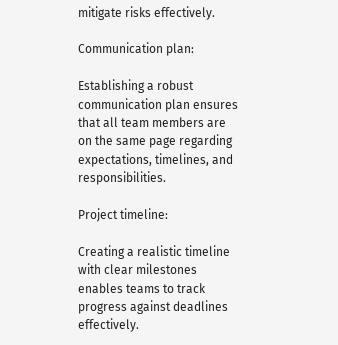mitigate risks effectively.

Communication plan:

Establishing a robust communication plan ensures that all team members are on the same page regarding expectations, timelines, and responsibilities.

Project timeline:

Creating a realistic timeline with clear milestones enables teams to track progress against deadlines effectively.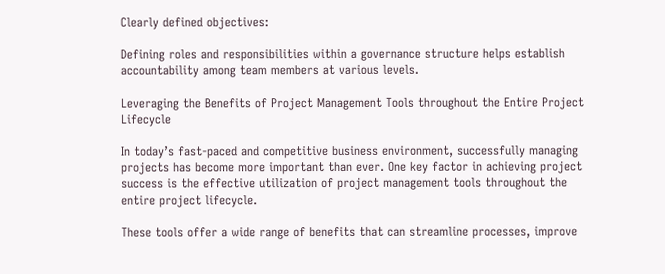Clearly defined objectives:

Defining roles and responsibilities within a governance structure helps establish accountability among team members at various levels.

Leveraging the Benefits of Project Management Tools throughout the Entire Project Lifecycle

In today’s fast-paced and competitive business environment, successfully managing projects has become more important than ever. One key factor in achieving project success is the effective utilization of project management tools throughout the entire project lifecycle.

These tools offer a wide range of benefits that can streamline processes, improve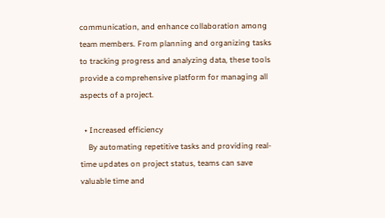communication, and enhance collaboration among team members. From planning and organizing tasks to tracking progress and analyzing data, these tools provide a comprehensive platform for managing all aspects of a project.

  • Increased efficiency
    By automating repetitive tasks and providing real-time updates on project status, teams can save valuable time and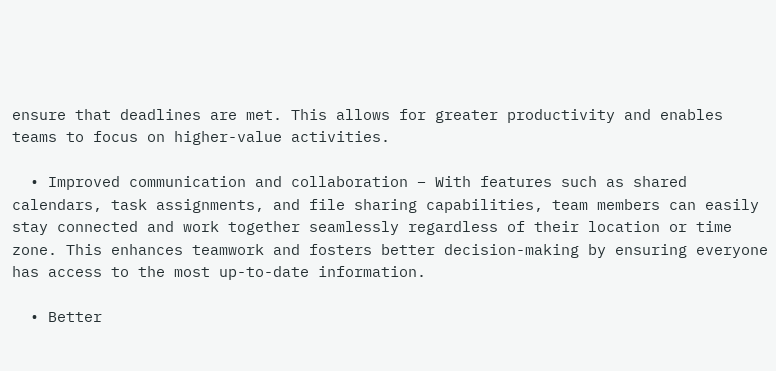ensure that deadlines are met. This allows for greater productivity and enables teams to focus on higher-value activities.

  • Improved communication and collaboration – With features such as shared calendars, task assignments, and file sharing capabilities, team members can easily stay connected and work together seamlessly regardless of their location or time zone. This enhances teamwork and fosters better decision-making by ensuring everyone has access to the most up-to-date information.

  • Better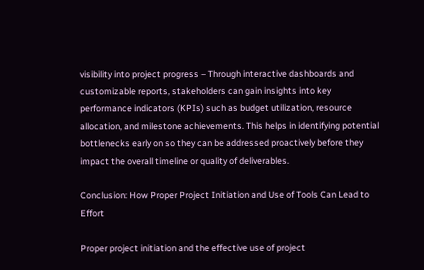visibility into project progress – Through interactive dashboards and customizable reports, stakeholders can gain insights into key performance indicators (KPIs) such as budget utilization, resource allocation, and milestone achievements. This helps in identifying potential bottlenecks early on so they can be addressed proactively before they impact the overall timeline or quality of deliverables.

Conclusion: How Proper Project Initiation and Use of Tools Can Lead to Effort

Proper project initiation and the effective use of project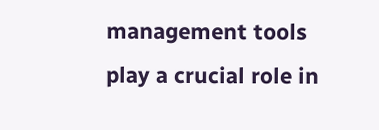management tools play a crucial role in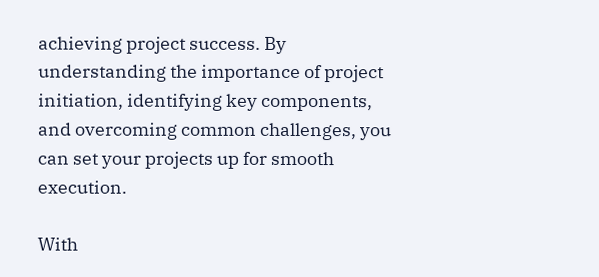achieving project success. By understanding the importance of project initiation, identifying key components, and overcoming common challenges, you can set your projects up for smooth execution.

With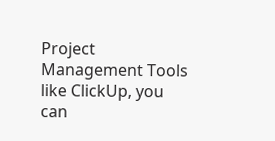Project Management Tools like ClickUp, you can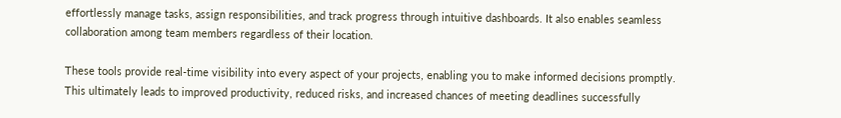effortlessly manage tasks, assign responsibilities, and track progress through intuitive dashboards. It also enables seamless collaboration among team members regardless of their location.

These tools provide real-time visibility into every aspect of your projects, enabling you to make informed decisions promptly. This ultimately leads to improved productivity, reduced risks, and increased chances of meeting deadlines successfully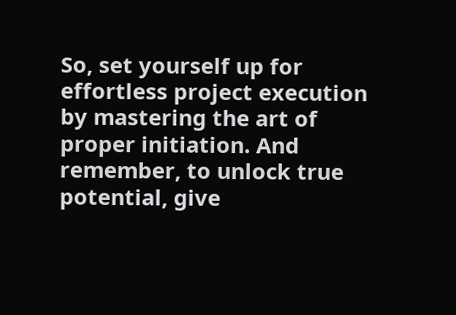So, set yourself up for effortless project execution by mastering the art of proper initiation. And remember, to unlock true potential, give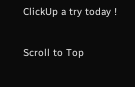ClickUp a try today !

Scroll to Top